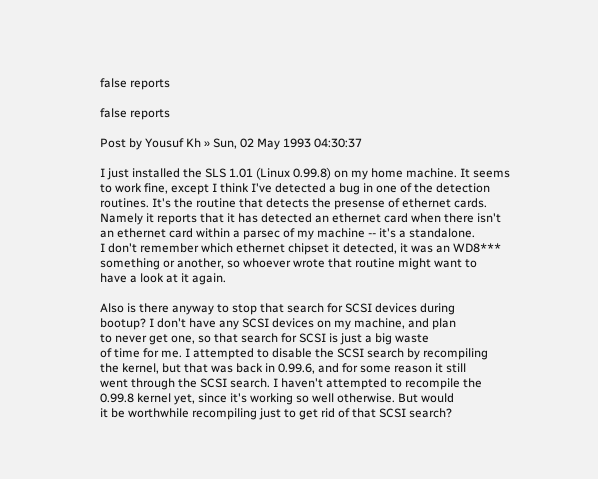false reports

false reports

Post by Yousuf Kh » Sun, 02 May 1993 04:30:37

I just installed the SLS 1.01 (Linux 0.99.8) on my home machine. It seems
to work fine, except I think I've detected a bug in one of the detection
routines. It's the routine that detects the presense of ethernet cards.
Namely it reports that it has detected an ethernet card when there isn't
an ethernet card within a parsec of my machine -- it's a standalone.
I don't remember which ethernet chipset it detected, it was an WD8***
something or another, so whoever wrote that routine might want to
have a look at it again.

Also is there anyway to stop that search for SCSI devices during
bootup? I don't have any SCSI devices on my machine, and plan
to never get one, so that search for SCSI is just a big waste
of time for me. I attempted to disable the SCSI search by recompiling
the kernel, but that was back in 0.99.6, and for some reason it still
went through the SCSI search. I haven't attempted to recompile the
0.99.8 kernel yet, since it's working so well otherwise. But would
it be worthwhile recompiling just to get rid of that SCSI search?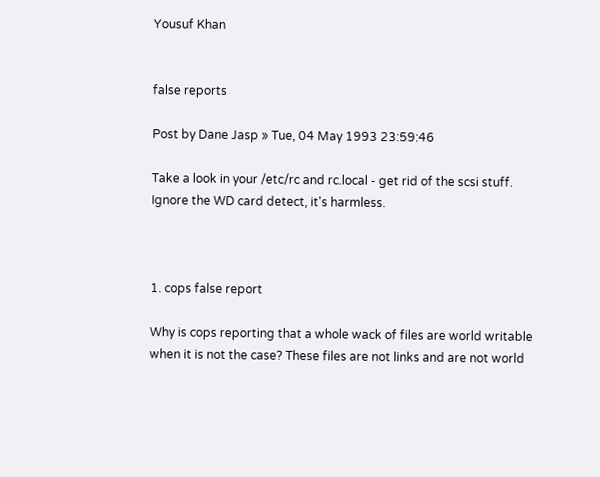Yousuf Khan


false reports

Post by Dane Jasp » Tue, 04 May 1993 23:59:46

Take a look in your /etc/rc and rc.local - get rid of the scsi stuff.
Ignore the WD card detect, it's harmless.



1. cops false report

Why is cops reporting that a whole wack of files are world writable
when it is not the case? These files are not links and are not world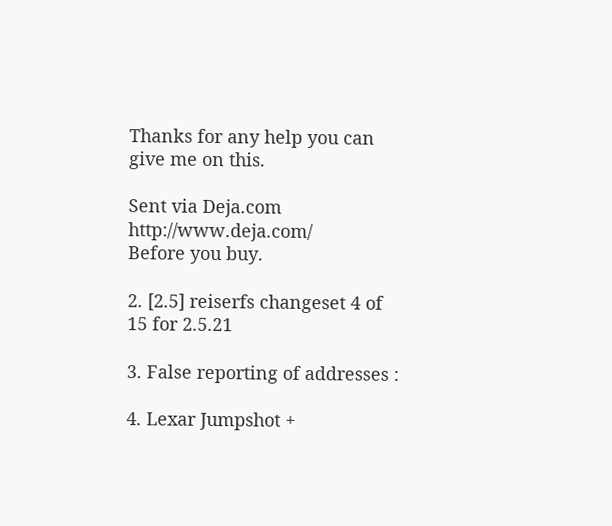Thanks for any help you can give me on this.

Sent via Deja.com http://www.deja.com/
Before you buy.

2. [2.5] reiserfs changeset 4 of 15 for 2.5.21

3. False reporting of addresses :

4. Lexar Jumpshot +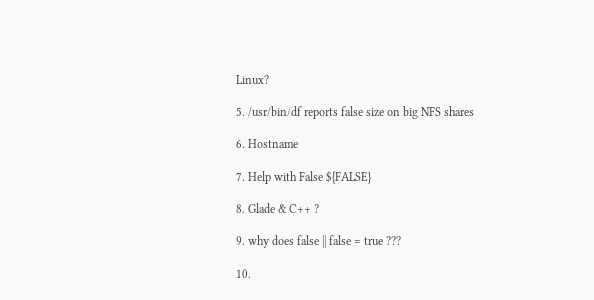Linux?

5. /usr/bin/df reports false size on big NFS shares

6. Hostname

7. Help with False ${FALSE}

8. Glade & C++ ?

9. why does false || false = true ???

10.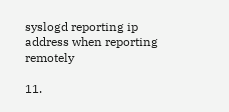syslogd reporting ip address when reporting remotely

11.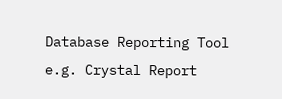Database Reporting Tool e.g. Crystal Report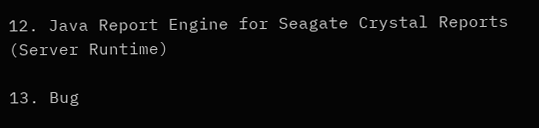12. Java Report Engine for Seagate Crystal Reports (Server Runtime)

13. Bug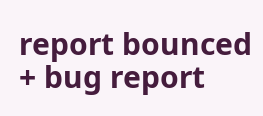report bounced + bug report